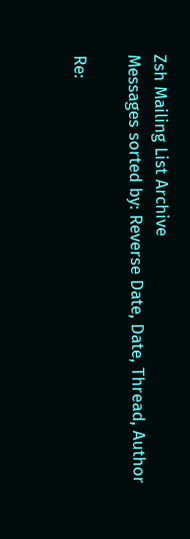Zsh Mailing List Archive
Messages sorted by: Reverse Date, Date, Thread, Author

Re: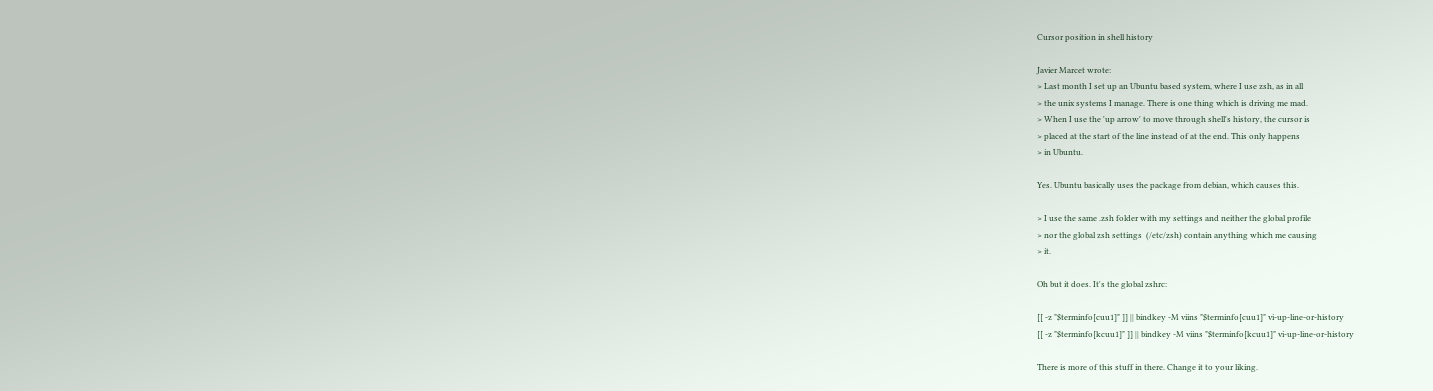Cursor position in shell history

Javier Marcet wrote:
> Last month I set up an Ubuntu based system, where I use zsh, as in all
> the unix systems I manage. There is one thing which is driving me mad.
> When I use the 'up arrow' to move through shell's history, the cursor is
> placed at the start of the line instead of at the end. This only happens
> in Ubuntu.

Yes. Ubuntu basically uses the package from debian, which causes this.

> I use the same .zsh folder with my settings and neither the global profile
> nor the global zsh settings  (/etc/zsh) contain anything which me causing
> it.

Oh but it does. It's the global zshrc:

[[ -z "$terminfo[cuu1]" ]] || bindkey -M viins "$terminfo[cuu1]" vi-up-line-or-history
[[ -z "$terminfo[kcuu1]" ]] || bindkey -M viins "$terminfo[kcuu1]" vi-up-line-or-history

There is more of this stuff in there. Change it to your liking.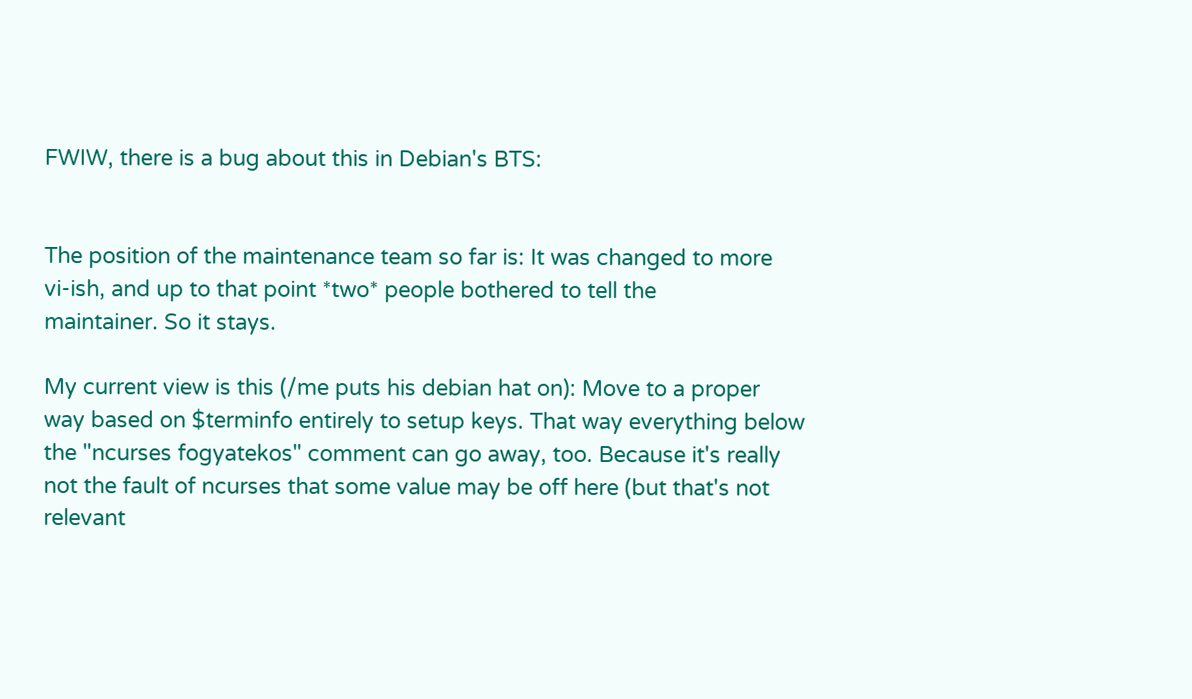FWIW, there is a bug about this in Debian's BTS:


The position of the maintenance team so far is: It was changed to more
vi-ish, and up to that point *two* people bothered to tell the
maintainer. So it stays.

My current view is this (/me puts his debian hat on): Move to a proper
way based on $terminfo entirely to setup keys. That way everything below
the "ncurses fogyatekos" comment can go away, too. Because it's really
not the fault of ncurses that some value may be off here (but that's not
relevant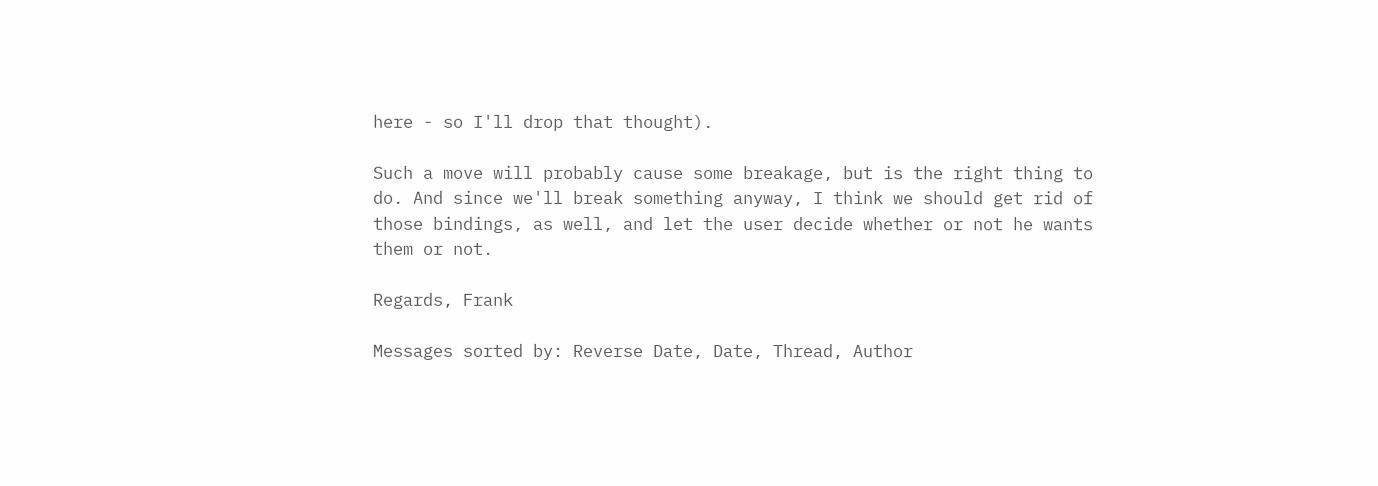here - so I'll drop that thought).

Such a move will probably cause some breakage, but is the right thing to
do. And since we'll break something anyway, I think we should get rid of
those bindings, as well, and let the user decide whether or not he wants
them or not.

Regards, Frank

Messages sorted by: Reverse Date, Date, Thread, Author